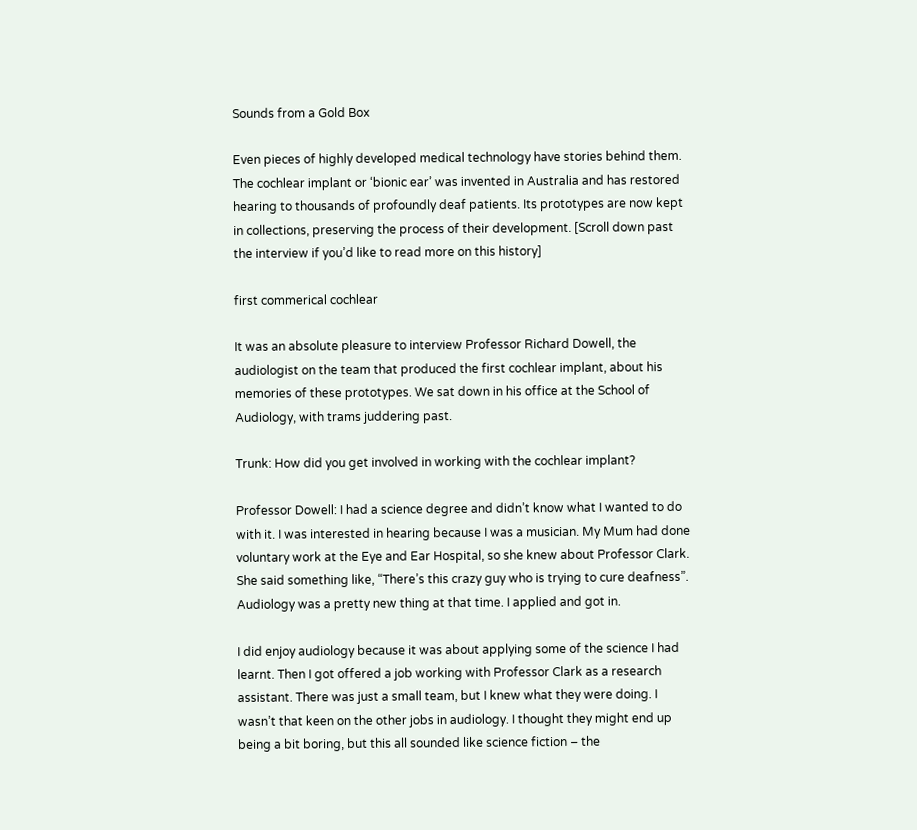Sounds from a Gold Box

Even pieces of highly developed medical technology have stories behind them. The cochlear implant or ‘bionic ear’ was invented in Australia and has restored hearing to thousands of profoundly deaf patients. Its prototypes are now kept in collections, preserving the process of their development. [Scroll down past the interview if you’d like to read more on this history]

first commerical cochlear

It was an absolute pleasure to interview Professor Richard Dowell, the audiologist on the team that produced the first cochlear implant, about his memories of these prototypes. We sat down in his office at the School of Audiology, with trams juddering past.

Trunk: How did you get involved in working with the cochlear implant?

Professor Dowell: I had a science degree and didn’t know what I wanted to do with it. I was interested in hearing because I was a musician. My Mum had done voluntary work at the Eye and Ear Hospital, so she knew about Professor Clark. She said something like, “There’s this crazy guy who is trying to cure deafness”. Audiology was a pretty new thing at that time. I applied and got in.

I did enjoy audiology because it was about applying some of the science I had learnt. Then I got offered a job working with Professor Clark as a research assistant. There was just a small team, but I knew what they were doing. I wasn’t that keen on the other jobs in audiology. I thought they might end up being a bit boring, but this all sounded like science fiction – the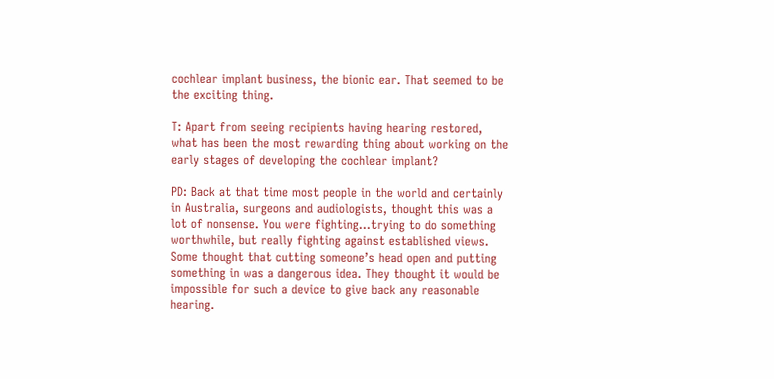cochlear implant business, the bionic ear. That seemed to be the exciting thing.

T: Apart from seeing recipients having hearing restored, what has been the most rewarding thing about working on the early stages of developing the cochlear implant?

PD: Back at that time most people in the world and certainly in Australia, surgeons and audiologists, thought this was a lot of nonsense. You were fighting…trying to do something worthwhile, but really fighting against established views. Some thought that cutting someone’s head open and putting something in was a dangerous idea. They thought it would be impossible for such a device to give back any reasonable hearing.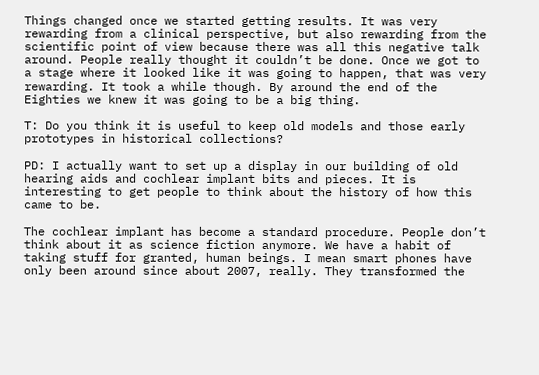Things changed once we started getting results. It was very rewarding from a clinical perspective, but also rewarding from the scientific point of view because there was all this negative talk around. People really thought it couldn’t be done. Once we got to a stage where it looked like it was going to happen, that was very rewarding. It took a while though. By around the end of the Eighties we knew it was going to be a big thing.

T: Do you think it is useful to keep old models and those early prototypes in historical collections?

PD: I actually want to set up a display in our building of old hearing aids and cochlear implant bits and pieces. It is interesting to get people to think about the history of how this came to be.

The cochlear implant has become a standard procedure. People don’t think about it as science fiction anymore. We have a habit of taking stuff for granted, human beings. I mean smart phones have only been around since about 2007, really. They transformed the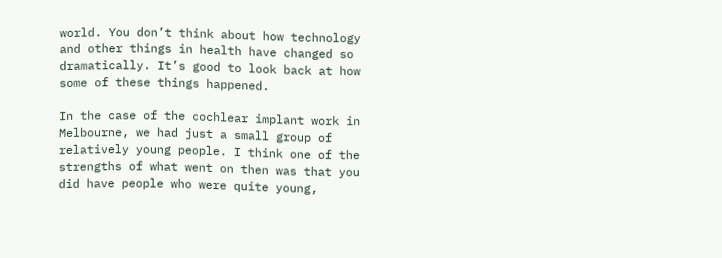world. You don’t think about how technology and other things in health have changed so dramatically. It’s good to look back at how some of these things happened.

In the case of the cochlear implant work in Melbourne, we had just a small group of relatively young people. I think one of the strengths of what went on then was that you did have people who were quite young,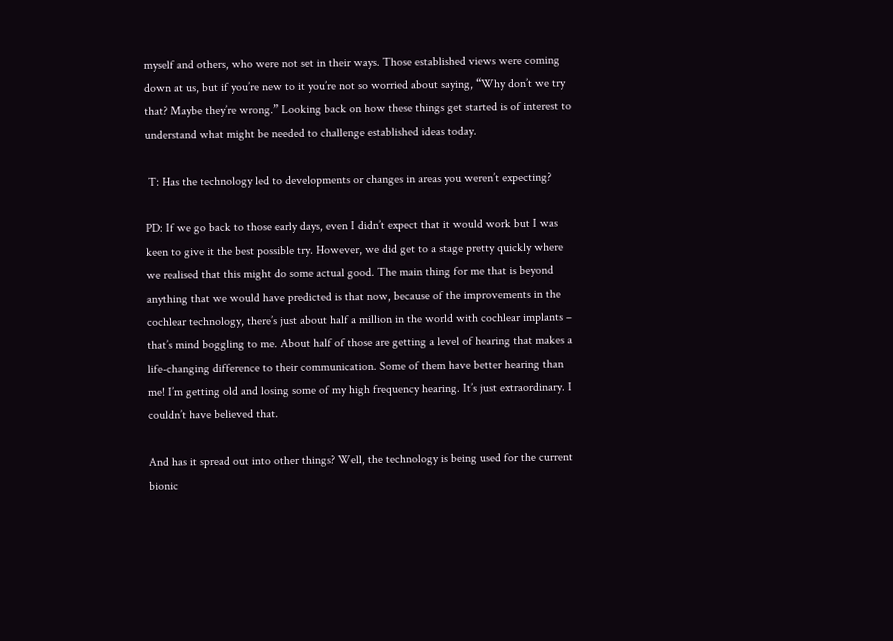myself and others, who were not set in their ways. Those established views were coming down at us, but if you’re new to it you’re not so worried about saying, “Why don’t we try that? Maybe they’re wrong.” Looking back on how these things get started is of interest to understand what might be needed to challenge established ideas today.

 T: Has the technology led to developments or changes in areas you weren’t expecting?

PD: If we go back to those early days, even I didn’t expect that it would work but I was keen to give it the best possible try. However, we did get to a stage pretty quickly where we realised that this might do some actual good. The main thing for me that is beyond anything that we would have predicted is that now, because of the improvements in the cochlear technology, there’s just about half a million in the world with cochlear implants – that’s mind boggling to me. About half of those are getting a level of hearing that makes a life-changing difference to their communication. Some of them have better hearing than me! I’m getting old and losing some of my high frequency hearing. It’s just extraordinary. I couldn’t have believed that.

And has it spread out into other things? Well, the technology is being used for the current bionic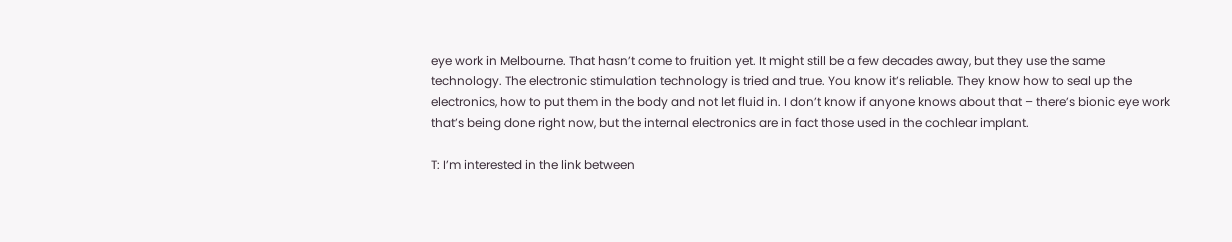eye work in Melbourne. That hasn’t come to fruition yet. It might still be a few decades away, but they use the same technology. The electronic stimulation technology is tried and true. You know it’s reliable. They know how to seal up the electronics, how to put them in the body and not let fluid in. I don’t know if anyone knows about that – there’s bionic eye work that’s being done right now, but the internal electronics are in fact those used in the cochlear implant.

T: I’m interested in the link between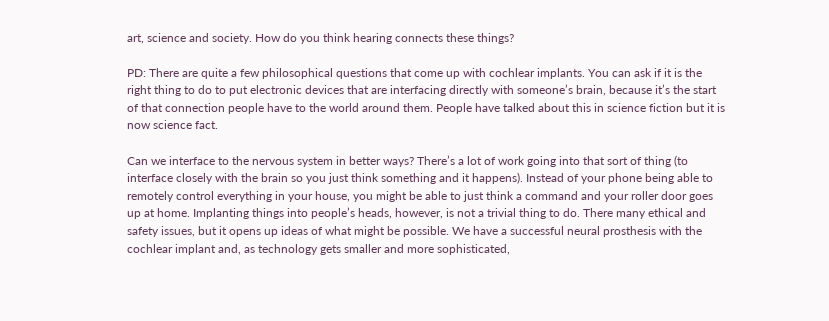art, science and society. How do you think hearing connects these things?

PD: There are quite a few philosophical questions that come up with cochlear implants. You can ask if it is the right thing to do to put electronic devices that are interfacing directly with someone’s brain, because it’s the start of that connection people have to the world around them. People have talked about this in science fiction but it is now science fact.

Can we interface to the nervous system in better ways? There’s a lot of work going into that sort of thing (to interface closely with the brain so you just think something and it happens). Instead of your phone being able to remotely control everything in your house, you might be able to just think a command and your roller door goes up at home. Implanting things into people’s heads, however, is not a trivial thing to do. There many ethical and safety issues, but it opens up ideas of what might be possible. We have a successful neural prosthesis with the cochlear implant and, as technology gets smaller and more sophisticated,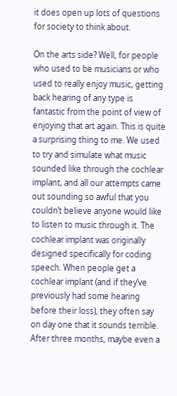it does open up lots of questions for society to think about.

On the arts side? Well, for people who used to be musicians or who used to really enjoy music, getting back hearing of any type is fantastic from the point of view of enjoying that art again. This is quite a surprising thing to me. We used to try and simulate what music sounded like through the cochlear implant, and all our attempts came out sounding so awful that you couldn’t believe anyone would like to listen to music through it. The cochlear implant was originally designed specifically for coding speech. When people get a cochlear implant (and if they’ve previously had some hearing before their loss), they often say on day one that it sounds terrible. After three months, maybe even a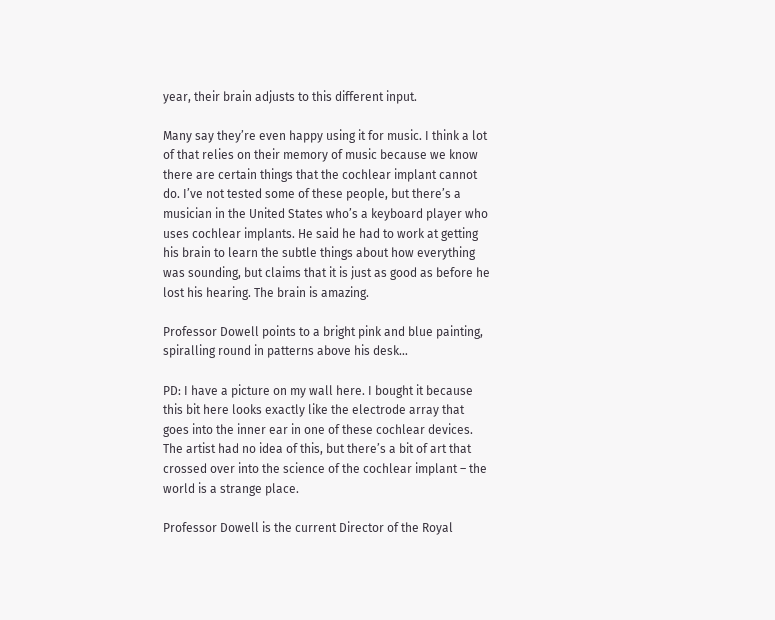year, their brain adjusts to this different input.

Many say they’re even happy using it for music. I think a lot of that relies on their memory of music because we know there are certain things that the cochlear implant cannot do. I’ve not tested some of these people, but there’s a musician in the United States who’s a keyboard player who uses cochlear implants. He said he had to work at getting his brain to learn the subtle things about how everything was sounding, but claims that it is just as good as before he lost his hearing. The brain is amazing.

Professor Dowell points to a bright pink and blue painting, spiralling round in patterns above his desk…

PD: I have a picture on my wall here. I bought it because this bit here looks exactly like the electrode array that goes into the inner ear in one of these cochlear devices. The artist had no idea of this, but there’s a bit of art that crossed over into the science of the cochlear implant – the world is a strange place.

Professor Dowell is the current Director of the Royal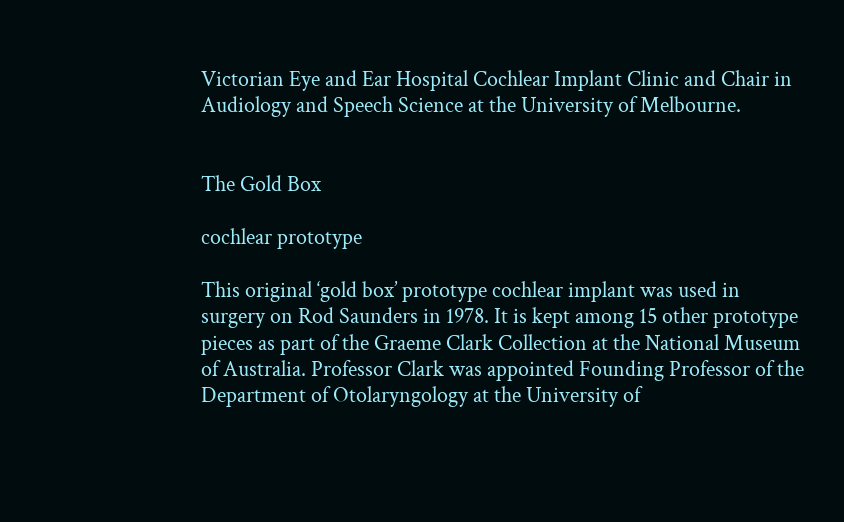Victorian Eye and Ear Hospital Cochlear Implant Clinic and Chair in Audiology and Speech Science at the University of Melbourne.


The Gold Box

cochlear prototype

This original ‘gold box’ prototype cochlear implant was used in surgery on Rod Saunders in 1978. It is kept among 15 other prototype pieces as part of the Graeme Clark Collection at the National Museum of Australia. Professor Clark was appointed Founding Professor of the Department of Otolaryngology at the University of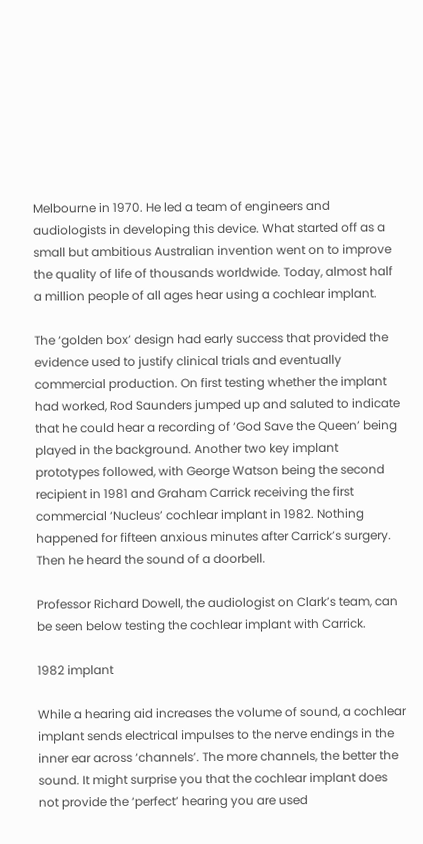Melbourne in 1970. He led a team of engineers and audiologists in developing this device. What started off as a small but ambitious Australian invention went on to improve the quality of life of thousands worldwide. Today, almost half a million people of all ages hear using a cochlear implant.

The ‘golden box’ design had early success that provided the evidence used to justify clinical trials and eventually commercial production. On first testing whether the implant had worked, Rod Saunders jumped up and saluted to indicate that he could hear a recording of ‘God Save the Queen’ being played in the background. Another two key implant prototypes followed, with George Watson being the second recipient in 1981 and Graham Carrick receiving the first commercial ‘Nucleus’ cochlear implant in 1982. Nothing happened for fifteen anxious minutes after Carrick’s surgery. Then he heard the sound of a doorbell.

Professor Richard Dowell, the audiologist on Clark’s team, can be seen below testing the cochlear implant with Carrick.

1982 implant

While a hearing aid increases the volume of sound, a cochlear implant sends electrical impulses to the nerve endings in the inner ear across ‘channels’. The more channels, the better the sound. It might surprise you that the cochlear implant does not provide the ‘perfect’ hearing you are used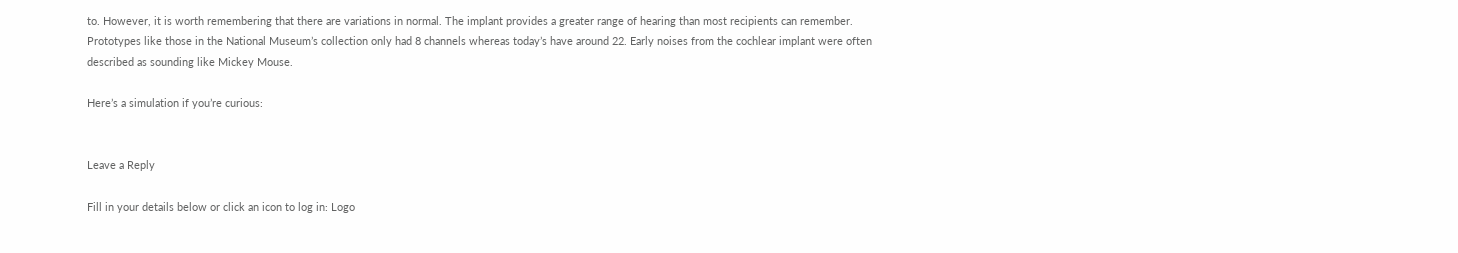to. However, it is worth remembering that there are variations in normal. The implant provides a greater range of hearing than most recipients can remember. Prototypes like those in the National Museum’s collection only had 8 channels whereas today’s have around 22. Early noises from the cochlear implant were often described as sounding like Mickey Mouse.

Here’s a simulation if you’re curious:


Leave a Reply

Fill in your details below or click an icon to log in: Logo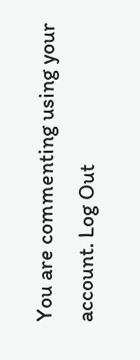You are commenting using your account. Log Out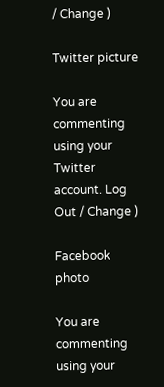/ Change )

Twitter picture

You are commenting using your Twitter account. Log Out / Change )

Facebook photo

You are commenting using your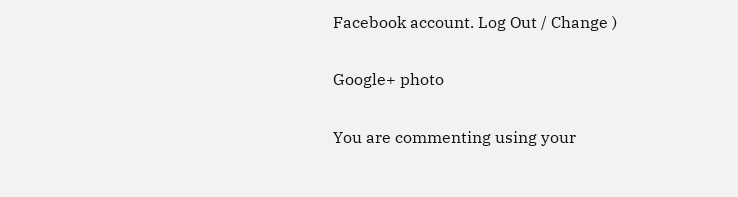Facebook account. Log Out / Change )

Google+ photo

You are commenting using your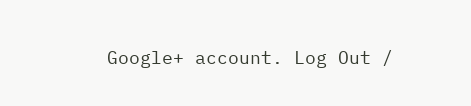Google+ account. Log Out /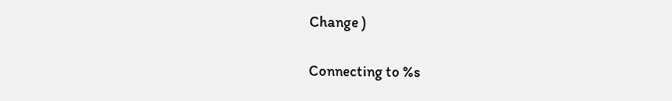Change )

Connecting to %s